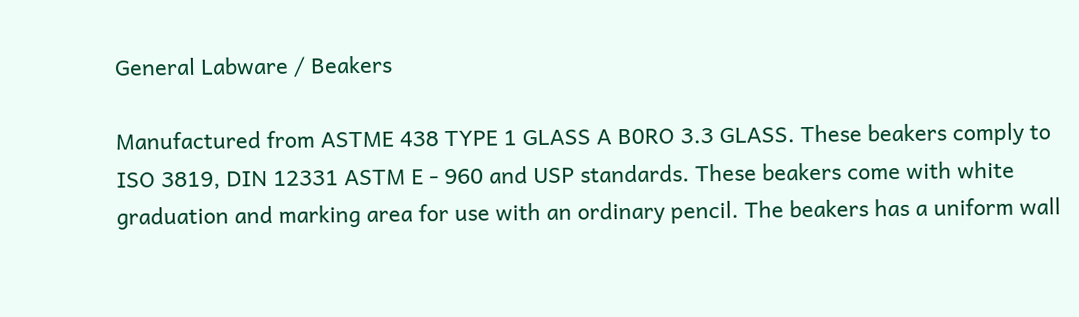General Labware / Beakers

Manufactured from ASTME 438 TYPE 1 GLASS A B0RO 3.3 GLASS. These beakers comply to ISO 3819, DIN 12331 ASTM E - 960 and USP standards. These beakers come with white graduation and marking area for use with an ordinary pencil. The beakers has a uniform wall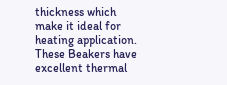thickness which make it ideal for heating application. These Beakers have excellent thermal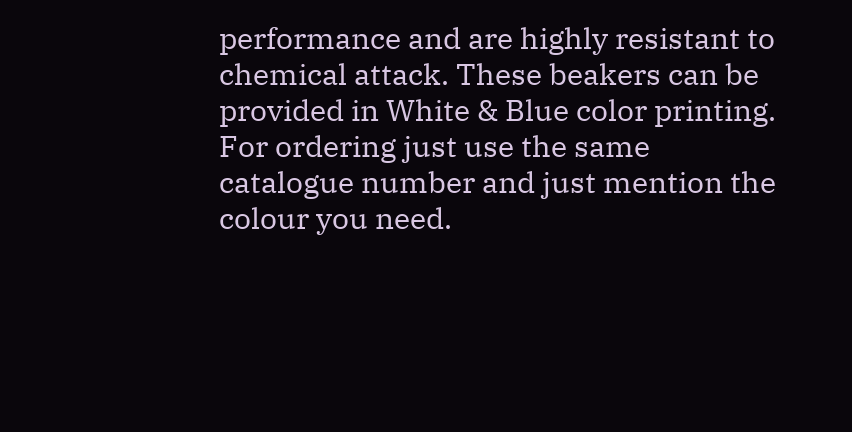performance and are highly resistant to chemical attack. These beakers can be provided in White & Blue color printing. For ordering just use the same catalogue number and just mention the colour you need.